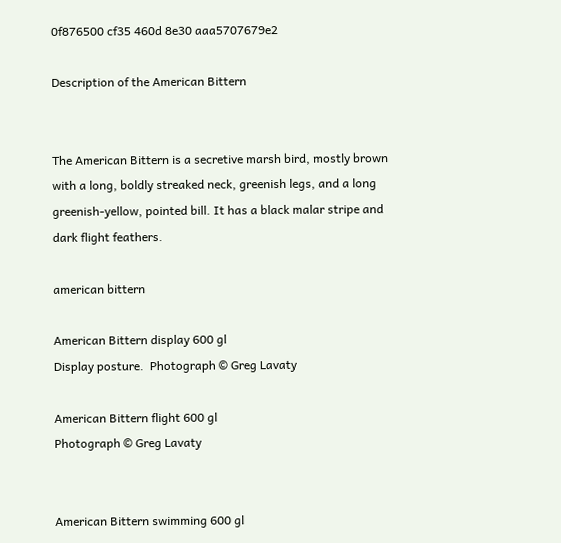0f876500 cf35 460d 8e30 aaa5707679e2

Description of the American Bittern


The American Bittern is a secretive marsh bird, mostly brown with a long, boldly streaked neck, greenish legs, and a long greenish-yellow, pointed bill. It has a black malar stripe and dark flight feathers.

american bittern

American Bittern display 600 gl
Display posture.  Photograph © Greg Lavaty

American Bittern flight 600 gl
Photograph © Greg Lavaty


American Bittern swimming 600 gl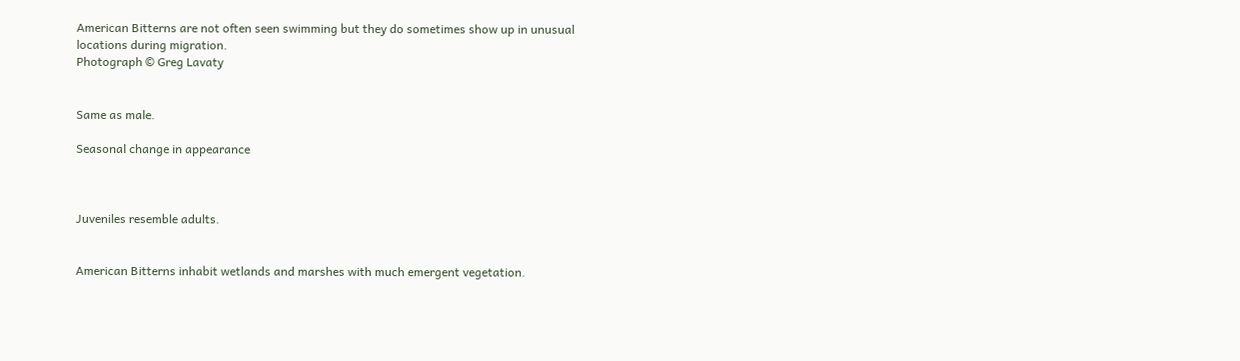American Bitterns are not often seen swimming but they do sometimes show up in unusual locations during migration.
Photograph © Greg Lavaty


Same as male.

Seasonal change in appearance



Juveniles resemble adults.


American Bitterns inhabit wetlands and marshes with much emergent vegetation.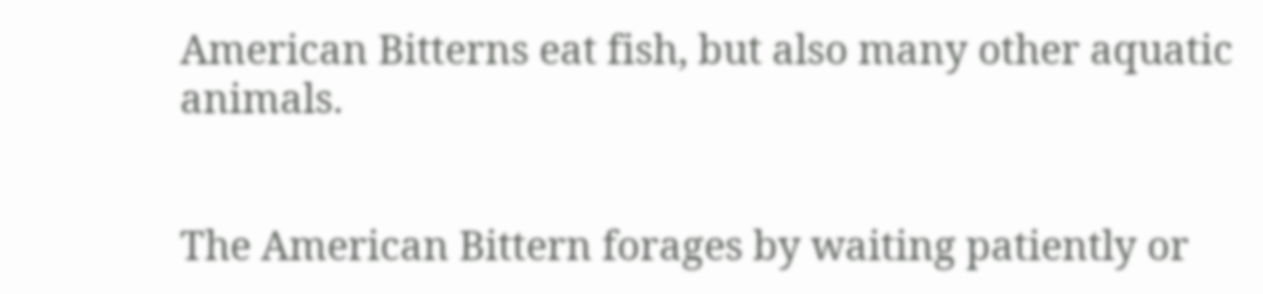American Bitterns eat fish, but also many other aquatic animals.


The American Bittern forages by waiting patiently or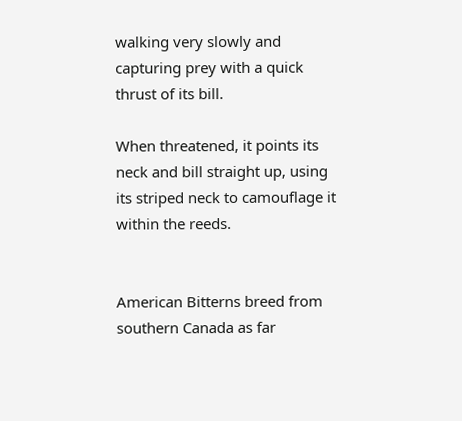walking very slowly and capturing prey with a quick thrust of its bill.

When threatened, it points its neck and bill straight up, using its striped neck to camouflage it within the reeds.


American Bitterns breed from southern Canada as far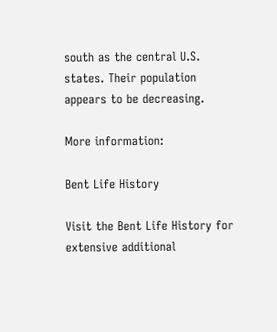south as the central U.S. states. Their population appears to be decreasing.

More information:

Bent Life History

Visit the Bent Life History for extensive additional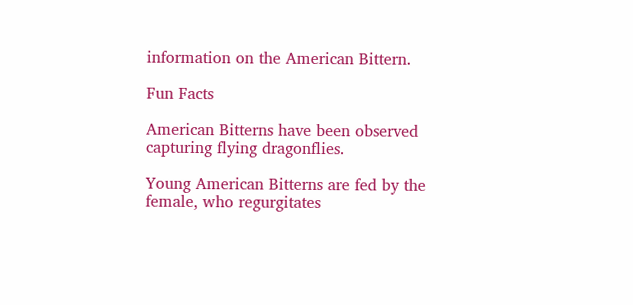information on the American Bittern.

Fun Facts

American Bitterns have been observed capturing flying dragonflies.

Young American Bitterns are fed by the female, who regurgitates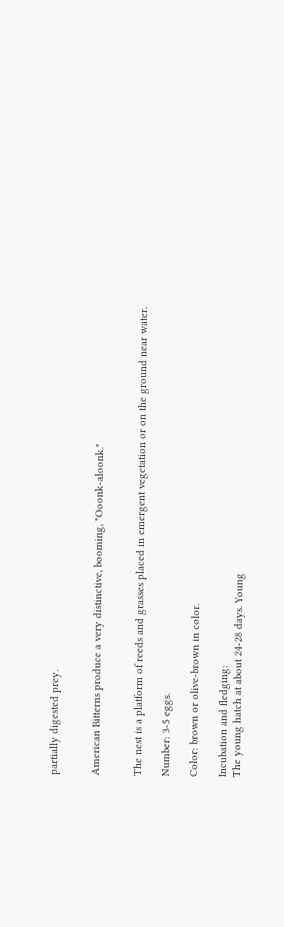partially digested prey.


American Bitterns produce a very distinctive, booming, "Ooonk-aloonk."


The nest is a platform of reeds and grasses placed in emergent vegetation or on the ground near water.

Number: 3-5 eggs.

Color: brown or olive-brown in color.

Incubation and fledging:
The young hatch at about 24-28 days. Young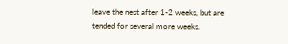leave the nest after 1-2 weeks, but are tended for several more weeks.